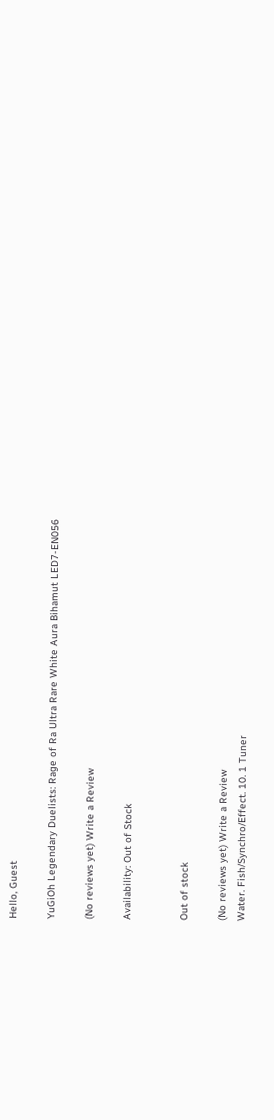Hello, Guest

YuGiOh Legendary Duelists: Rage of Ra Ultra Rare White Aura Bihamut LED7-EN056

(No reviews yet) Write a Review

Availability: Out of Stock


Out of stock

(No reviews yet) Write a Review
Water. Fish/Synchro/Effect. 10. 1 Tuner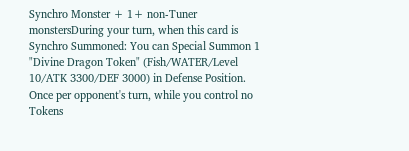Synchro Monster + 1+ non-Tuner monstersDuring your turn, when this card is Synchro Summoned: You can Special Summon 1 "Divine Dragon Token" (Fish/WATER/Level 10/ATK 3300/DEF 3000) in Defense Position. Once per opponent's turn, while you control no Tokens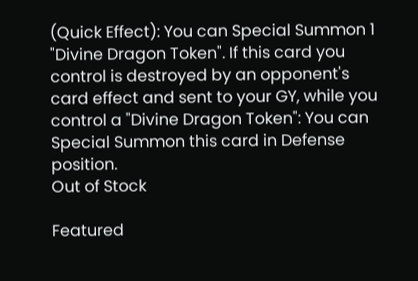(Quick Effect): You can Special Summon 1 "Divine Dragon Token". If this card you control is destroyed by an opponent's card effect and sent to your GY, while you control a "Divine Dragon Token": You can Special Summon this card in Defense position.
Out of Stock

Featured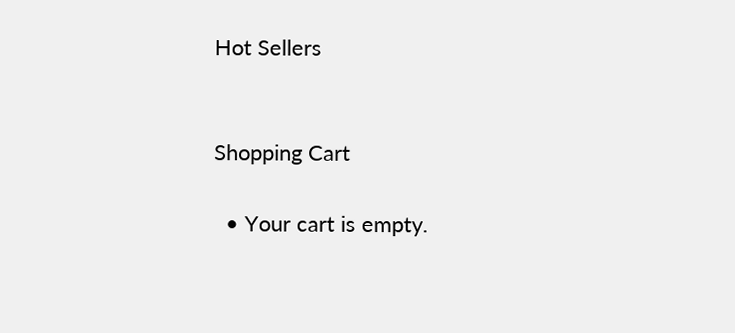Hot Sellers


Shopping Cart

  • Your cart is empty.